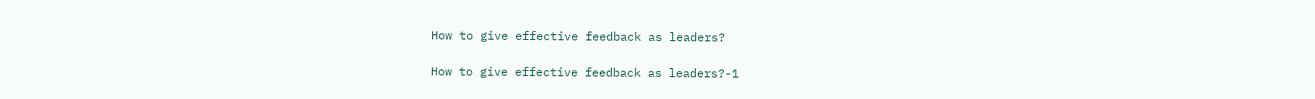How to give effective feedback as leaders?

How to give effective feedback as leaders?-1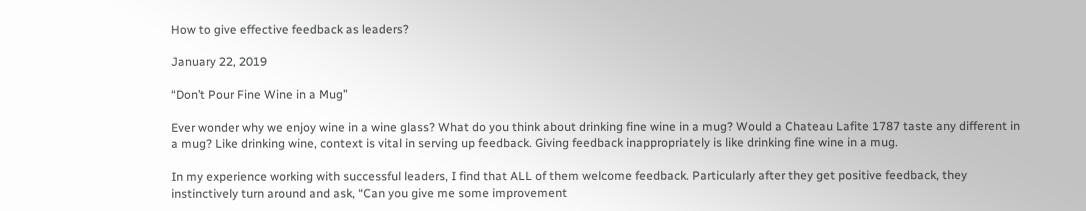How to give effective feedback as leaders?

January 22, 2019

“Don’t Pour Fine Wine in a Mug”

Ever wonder why we enjoy wine in a wine glass? What do you think about drinking fine wine in a mug? Would a Chateau Lafite 1787 taste any different in a mug? Like drinking wine, context is vital in serving up feedback. Giving feedback inappropriately is like drinking fine wine in a mug.

In my experience working with successful leaders, I find that ALL of them welcome feedback. Particularly after they get positive feedback, they instinctively turn around and ask, “Can you give me some improvement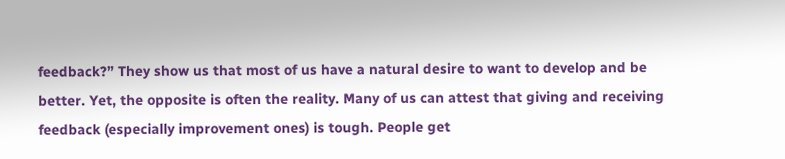feedback?” They show us that most of us have a natural desire to want to develop and be better. Yet, the opposite is often the reality. Many of us can attest that giving and receiving feedback (especially improvement ones) is tough. People get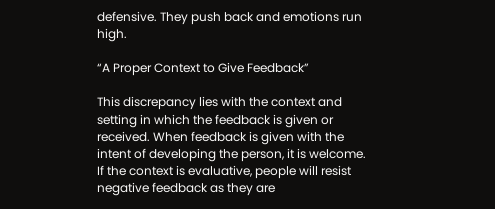defensive. They push back and emotions run high.

“A Proper Context to Give Feedback”

This discrepancy lies with the context and setting in which the feedback is given or received. When feedback is given with the intent of developing the person, it is welcome. If the context is evaluative, people will resist negative feedback as they are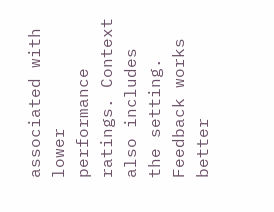associated with lower performance ratings. Context also includes the setting. Feedback works better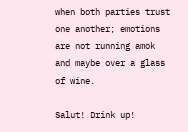when both parties trust one another; emotions are not running amok and maybe over a glass of wine.

Salut! Drink up!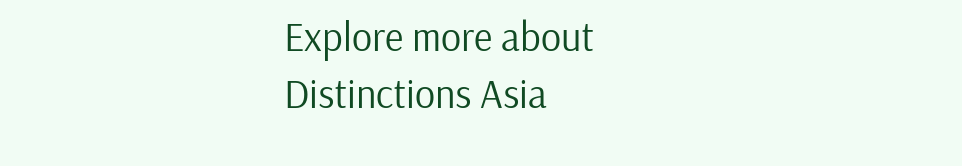Explore more about
Distinctions Asia